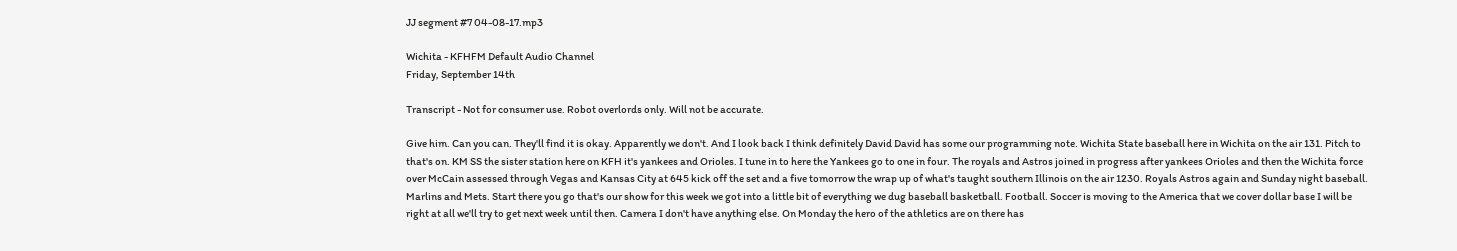JJ segment #7 04-08-17.mp3

Wichita - KFHFM Default Audio Channel
Friday, September 14th

Transcript - Not for consumer use. Robot overlords only. Will not be accurate.

Give him. Can you can. They'll find it is okay. Apparently we don't. And I look back I think definitely David David has some our programming note. Wichita State baseball here in Wichita on the air 131. Pitch to that's on. KM SS the sister station here on KFH it's yankees and Orioles. I tune in to here the Yankees go to one in four. The royals and Astros joined in progress after yankees Orioles and then the Wichita force over McCain assessed through Vegas and Kansas City at 645 kick off the set and a five tomorrow the wrap up of what's taught southern Illinois on the air 1230. Royals Astros again and Sunday night baseball. Marlins and Mets. Start there you go that's our show for this week we got into a little bit of everything we dug baseball basketball. Football. Soccer is moving to the America that we cover dollar base I will be right at all we'll try to get next week until then. Camera I don't have anything else. On Monday the hero of the athletics are on there has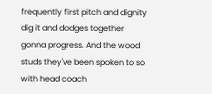frequently first pitch and dignity dig it and dodges together gonna progress. And the wood studs they've been spoken to so with head coach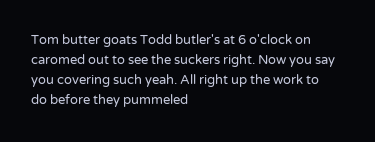Tom butter goats Todd butler's at 6 o'clock on caromed out to see the suckers right. Now you say you covering such yeah. All right up the work to do before they pummeled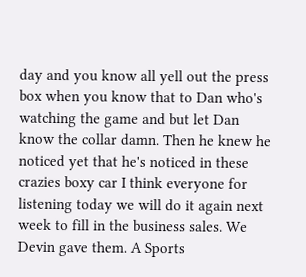day and you know all yell out the press box when you know that to Dan who's watching the game and but let Dan know the collar damn. Then he knew he noticed yet that he's noticed in these crazies boxy car I think everyone for listening today we will do it again next week to fill in the business sales. We Devin gave them. A Sports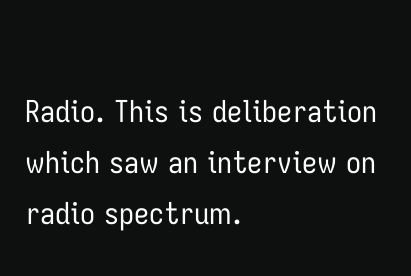Radio. This is deliberation which saw an interview on radio spectrum.